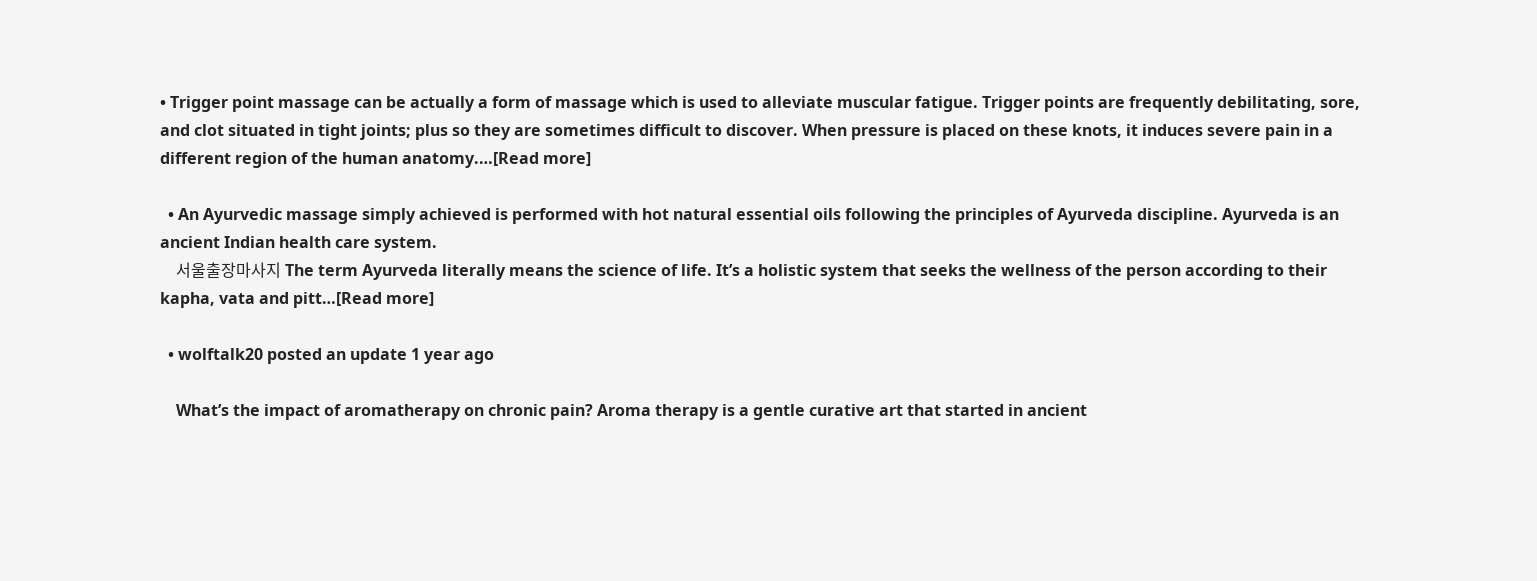• Trigger point massage can be actually a form of massage which is used to alleviate muscular fatigue. Trigger points are frequently debilitating, sore, and clot situated in tight joints; plus so they are sometimes difficult to discover. When pressure is placed on these knots, it induces severe pain in a different region of the human anatomy.…[Read more]

  • An Ayurvedic massage simply achieved is performed with hot natural essential oils following the principles of Ayurveda discipline. Ayurveda is an ancient Indian health care system.
    서울출장마사지 The term Ayurveda literally means the science of life. It’s a holistic system that seeks the wellness of the person according to their kapha, vata and pitt…[Read more]

  • wolftalk20 posted an update 1 year ago

    What’s the impact of aromatherapy on chronic pain? Aroma therapy is a gentle curative art that started in ancient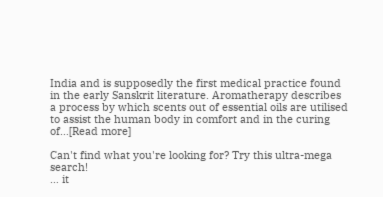India and is supposedly the first medical practice found in the early Sanskrit literature. Aromatherapy describes a process by which scents out of essential oils are utilised to assist the human body in comfort and in the curing of…[Read more]

Can't find what you're looking for? Try this ultra-mega search!
… it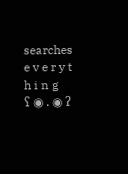searches e v e r y t h i n g    ʕ ◉ . ◉ ʔ